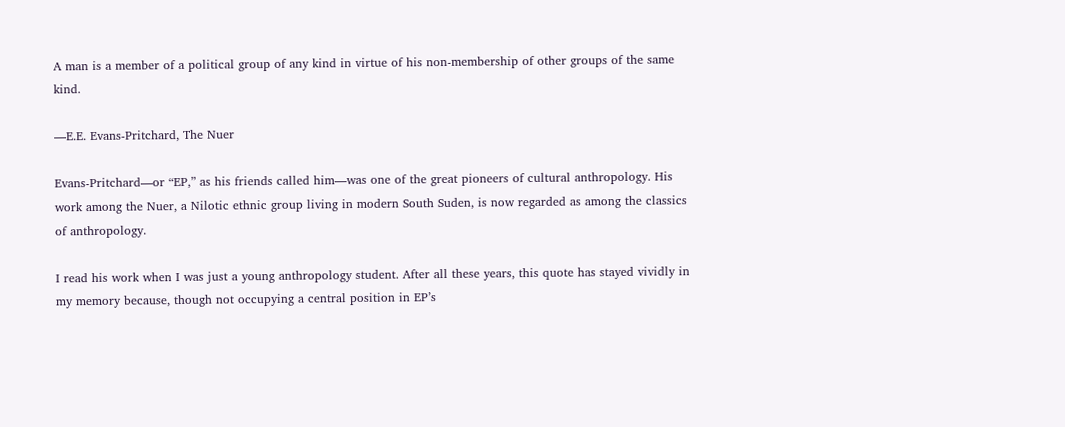A man is a member of a political group of any kind in virtue of his non-membership of other groups of the same kind.

—E.E. Evans-Pritchard, The Nuer

Evans-Pritchard—or “EP,” as his friends called him—was one of the great pioneers of cultural anthropology. His work among the Nuer, a Nilotic ethnic group living in modern South Suden, is now regarded as among the classics of anthropology.

I read his work when I was just a young anthropology student. After all these years, this quote has stayed vividly in my memory because, though not occupying a central position in EP’s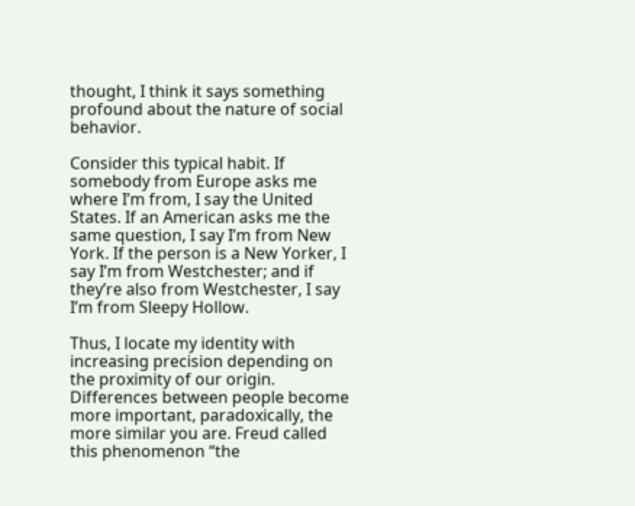thought, I think it says something profound about the nature of social behavior.

Consider this typical habit. If somebody from Europe asks me where I’m from, I say the United States. If an American asks me the same question, I say I’m from New York. If the person is a New Yorker, I say I’m from Westchester; and if they’re also from Westchester, I say I’m from Sleepy Hollow.

Thus, I locate my identity with increasing precision depending on the proximity of our origin. Differences between people become more important, paradoxically, the more similar you are. Freud called this phenomenon “the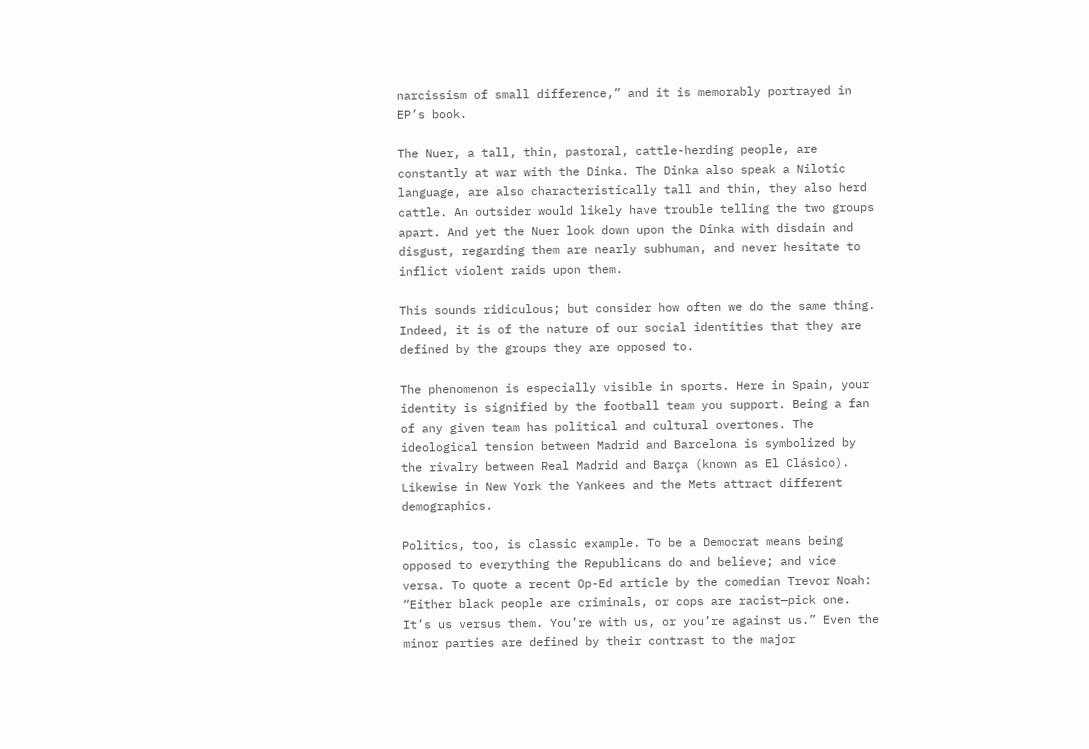narcissism of small difference,” and it is memorably portrayed in EP’s book.

The Nuer, a tall, thin, pastoral, cattle-herding people, are constantly at war with the Dinka. The Dinka also speak a Nilotic language, are also characteristically tall and thin, they also herd cattle. An outsider would likely have trouble telling the two groups apart. And yet the Nuer look down upon the Dinka with disdain and disgust, regarding them are nearly subhuman, and never hesitate to inflict violent raids upon them.

This sounds ridiculous; but consider how often we do the same thing. Indeed, it is of the nature of our social identities that they are defined by the groups they are opposed to.

The phenomenon is especially visible in sports. Here in Spain, your identity is signified by the football team you support. Being a fan of any given team has political and cultural overtones. The ideological tension between Madrid and Barcelona is symbolized by the rivalry between Real Madrid and Barça (known as El Clásico). Likewise in New York the Yankees and the Mets attract different demographics.

Politics, too, is classic example. To be a Democrat means being opposed to everything the Republicans do and believe; and vice versa. To quote a recent Op-Ed article by the comedian Trevor Noah: “Either black people are criminals, or cops are racist—pick one. It’s us versus them. You’re with us, or you’re against us.” Even the minor parties are defined by their contrast to the major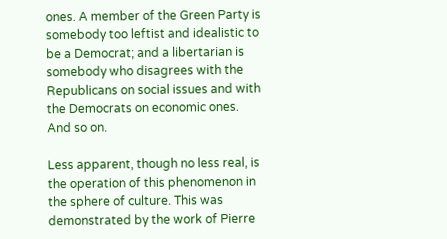ones. A member of the Green Party is somebody too leftist and idealistic to be a Democrat; and a libertarian is somebody who disagrees with the Republicans on social issues and with the Democrats on economic ones. And so on.

Less apparent, though no less real, is the operation of this phenomenon in the sphere of culture. This was demonstrated by the work of Pierre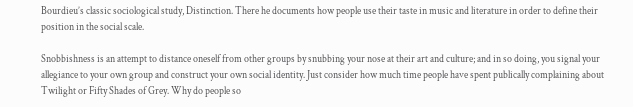Bourdieu’s classic sociological study, Distinction. There he documents how people use their taste in music and literature in order to define their position in the social scale.

Snobbishness is an attempt to distance oneself from other groups by snubbing your nose at their art and culture; and in so doing, you signal your allegiance to your own group and construct your own social identity. Just consider how much time people have spent publically complaining about Twilight or Fifty Shades of Grey. Why do people so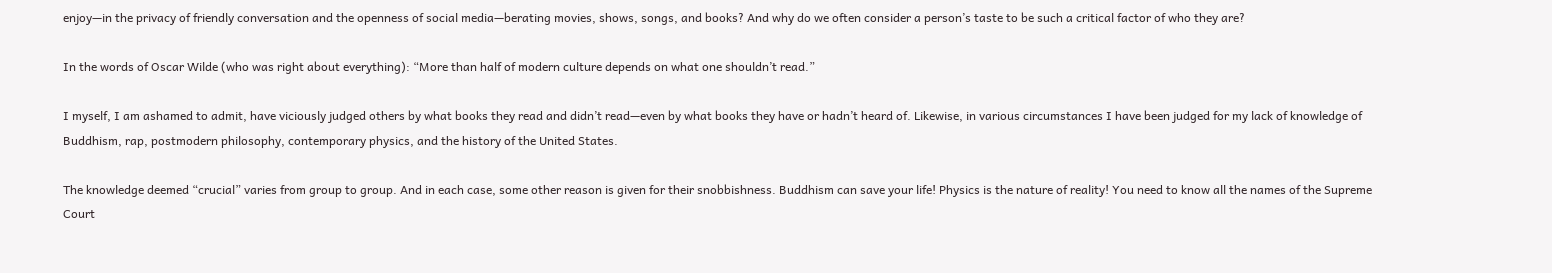enjoy—in the privacy of friendly conversation and the openness of social media—berating movies, shows, songs, and books? And why do we often consider a person’s taste to be such a critical factor of who they are?

In the words of Oscar Wilde (who was right about everything): “More than half of modern culture depends on what one shouldn’t read.”

I myself, I am ashamed to admit, have viciously judged others by what books they read and didn’t read—even by what books they have or hadn’t heard of. Likewise, in various circumstances I have been judged for my lack of knowledge of Buddhism, rap, postmodern philosophy, contemporary physics, and the history of the United States.

The knowledge deemed “crucial” varies from group to group. And in each case, some other reason is given for their snobbishness. Buddhism can save your life! Physics is the nature of reality! You need to know all the names of the Supreme Court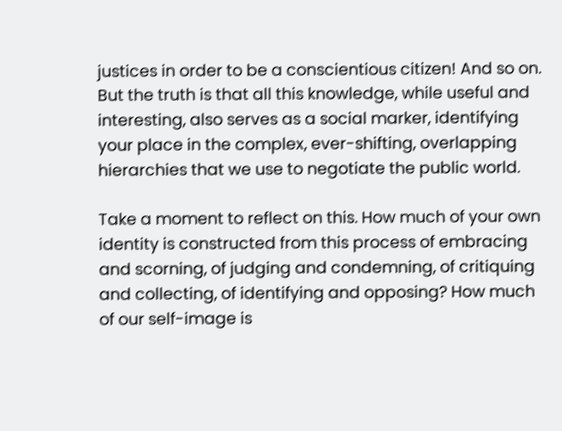justices in order to be a conscientious citizen! And so on. But the truth is that all this knowledge, while useful and interesting, also serves as a social marker, identifying your place in the complex, ever-shifting, overlapping hierarchies that we use to negotiate the public world.

Take a moment to reflect on this. How much of your own identity is constructed from this process of embracing and scorning, of judging and condemning, of critiquing and collecting, of identifying and opposing? How much of our self-image is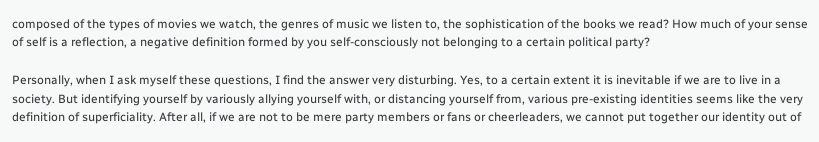composed of the types of movies we watch, the genres of music we listen to, the sophistication of the books we read? How much of your sense of self is a reflection, a negative definition formed by you self-consciously not belonging to a certain political party?

Personally, when I ask myself these questions, I find the answer very disturbing. Yes, to a certain extent it is inevitable if we are to live in a society. But identifying yourself by variously allying yourself with, or distancing yourself from, various pre-existing identities seems like the very definition of superficiality. After all, if we are not to be mere party members or fans or cheerleaders, we cannot put together our identity out of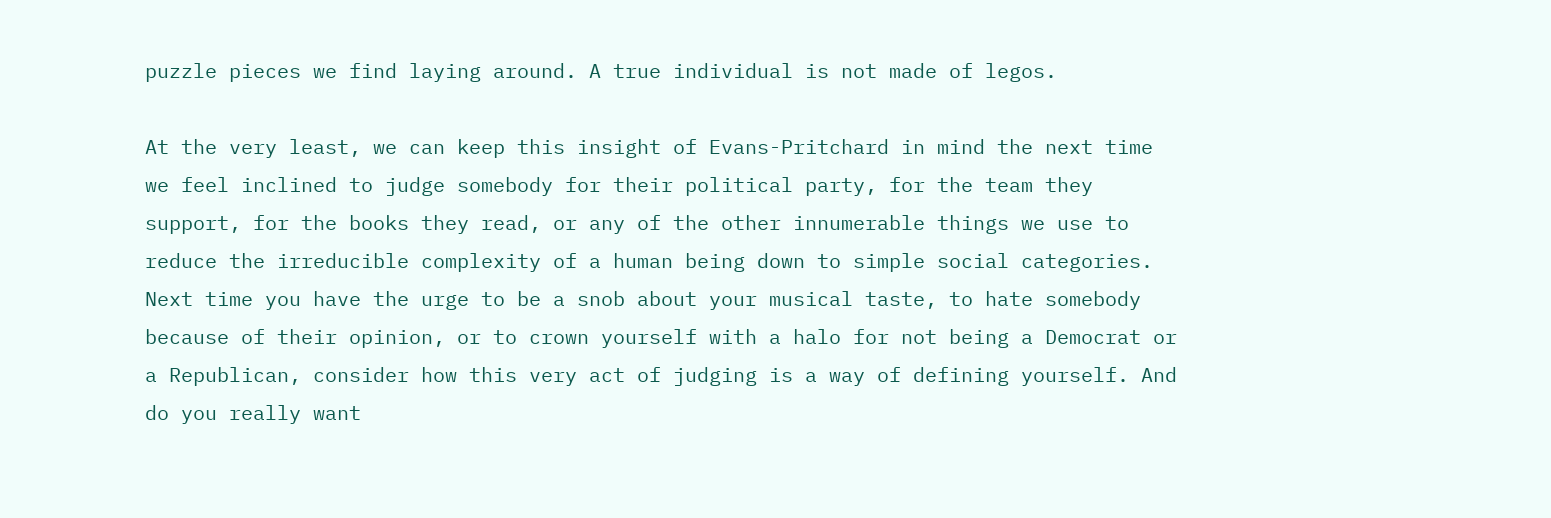puzzle pieces we find laying around. A true individual is not made of legos.

At the very least, we can keep this insight of Evans-Pritchard in mind the next time we feel inclined to judge somebody for their political party, for the team they support, for the books they read, or any of the other innumerable things we use to reduce the irreducible complexity of a human being down to simple social categories. Next time you have the urge to be a snob about your musical taste, to hate somebody because of their opinion, or to crown yourself with a halo for not being a Democrat or a Republican, consider how this very act of judging is a way of defining yourself. And do you really want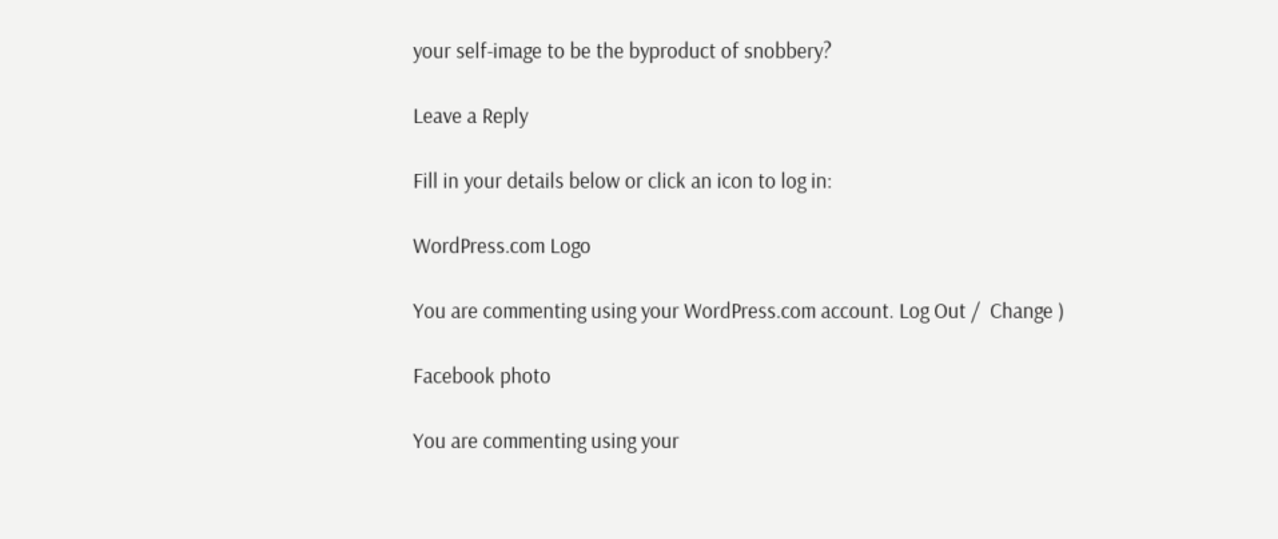your self-image to be the byproduct of snobbery?

Leave a Reply

Fill in your details below or click an icon to log in:

WordPress.com Logo

You are commenting using your WordPress.com account. Log Out /  Change )

Facebook photo

You are commenting using your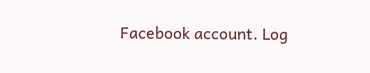Facebook account. Log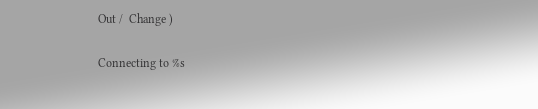Out /  Change )

Connecting to %s